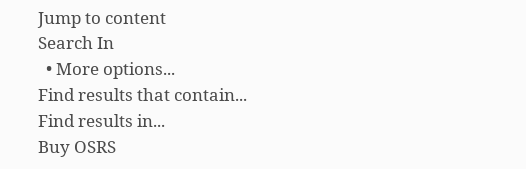Jump to content
Search In
  • More options...
Find results that contain...
Find results in...
Buy OSRS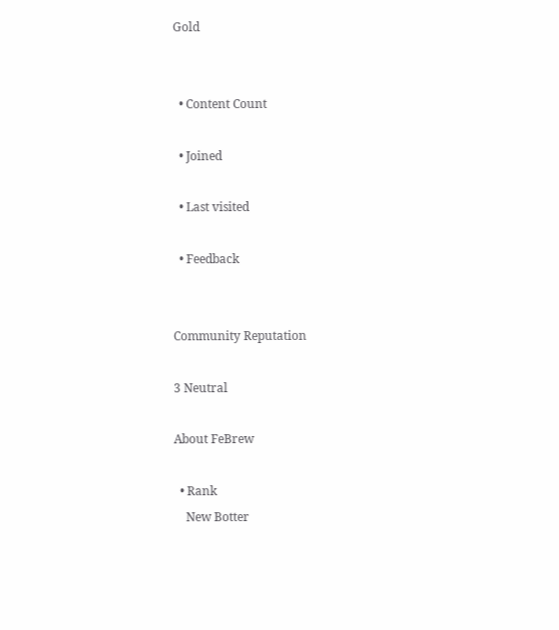Gold


  • Content Count

  • Joined

  • Last visited

  • Feedback


Community Reputation

3 Neutral

About FeBrew

  • Rank
    New Botter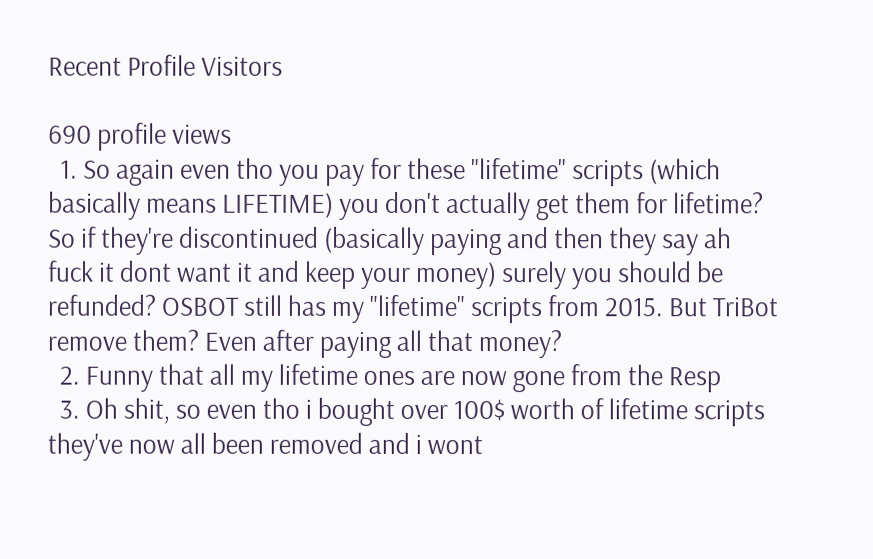Recent Profile Visitors

690 profile views
  1. So again even tho you pay for these "lifetime" scripts (which basically means LIFETIME) you don't actually get them for lifetime? So if they're discontinued (basically paying and then they say ah fuck it dont want it and keep your money) surely you should be refunded? OSBOT still has my "lifetime" scripts from 2015. But TriBot remove them? Even after paying all that money?
  2. Funny that all my lifetime ones are now gone from the Resp
  3. Oh shit, so even tho i bought over 100$ worth of lifetime scripts they've now all been removed and i wont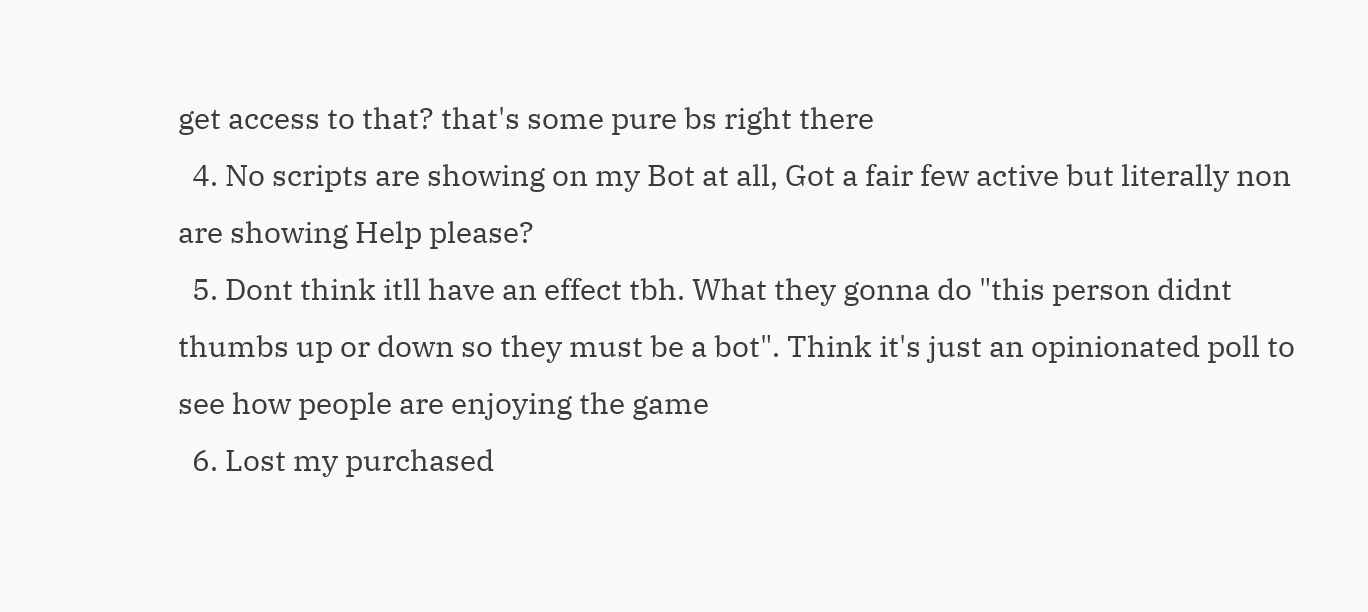get access to that? that's some pure bs right there
  4. No scripts are showing on my Bot at all, Got a fair few active but literally non are showing Help please?
  5. Dont think itll have an effect tbh. What they gonna do "this person didnt thumbs up or down so they must be a bot". Think it's just an opinionated poll to see how people are enjoying the game
  6. Lost my purchased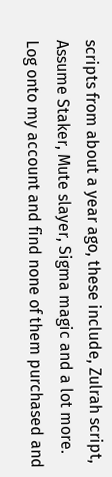scripts from about a year ago, these include, Zulrah script, Assume Staker, Mute slayer, Sigma magic and a lot more. Log onto my account and find none of them purchased and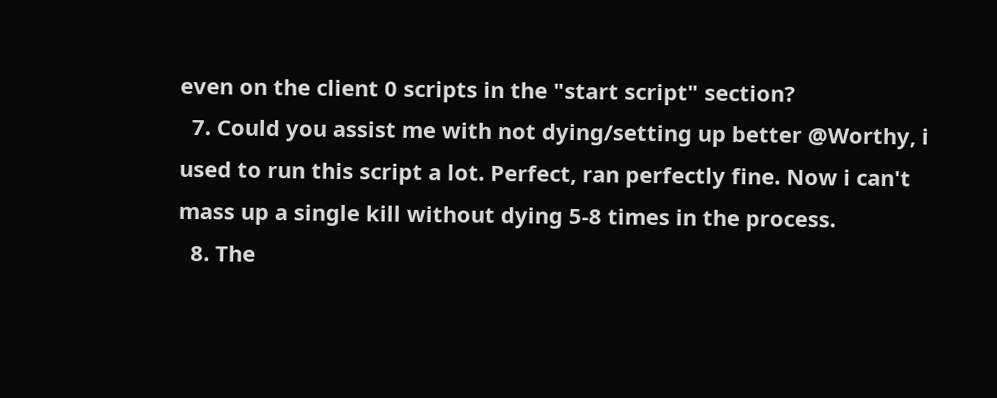even on the client 0 scripts in the "start script" section?
  7. Could you assist me with not dying/setting up better @Worthy, i used to run this script a lot. Perfect, ran perfectly fine. Now i can't mass up a single kill without dying 5-8 times in the process.
  8. The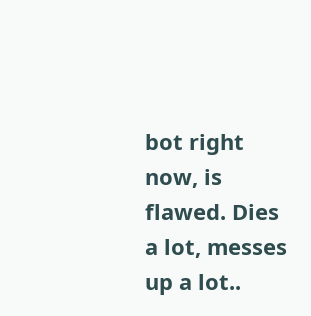bot right now, is flawed. Dies a lot, messes up a lot..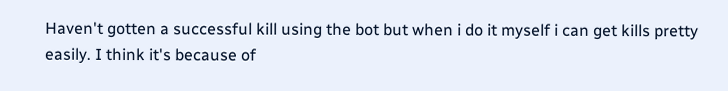Haven't gotten a successful kill using the bot but when i do it myself i can get kills pretty easily. I think it's because of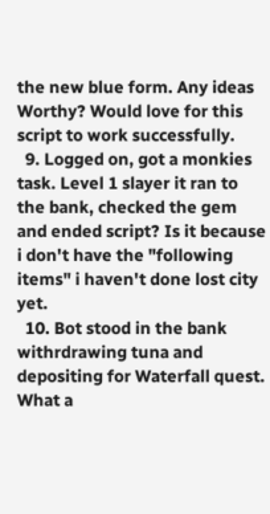the new blue form. Any ideas Worthy? Would love for this script to work successfully.
  9. Logged on, got a monkies task. Level 1 slayer it ran to the bank, checked the gem and ended script? Is it because i don't have the "following items" i haven't done lost city yet.
  10. Bot stood in the bank withrdrawing tuna and depositing for Waterfall quest. What a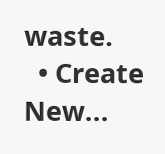waste.
  • Create New...